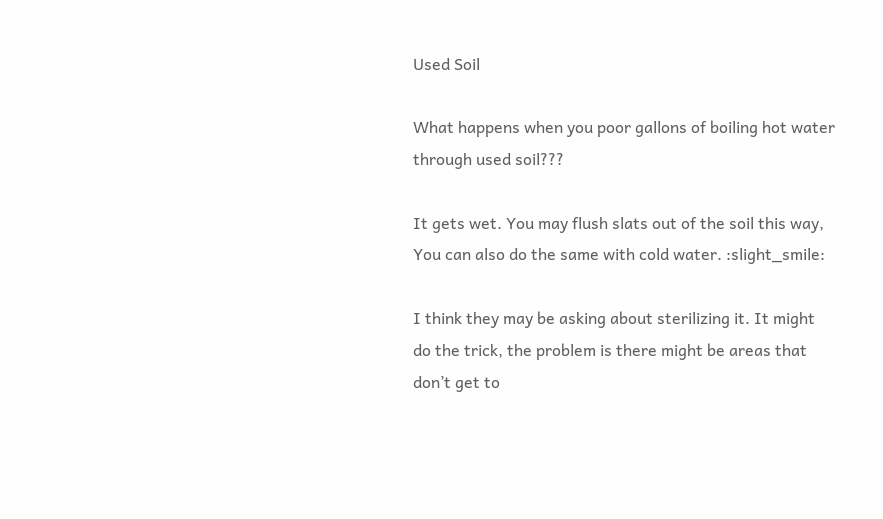Used Soil

What happens when you poor gallons of boiling hot water through used soil???

It gets wet. You may flush slats out of the soil this way, You can also do the same with cold water. :slight_smile:

I think they may be asking about sterilizing it. It might do the trick, the problem is there might be areas that don’t get to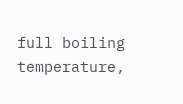full boiling temperature,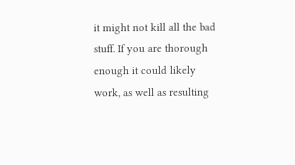it might not kill all the bad stuff. If you are thorough enough it could likely work, as well as resulting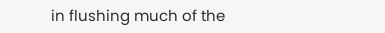in flushing much of the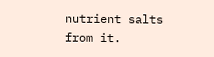nutrient salts from it.